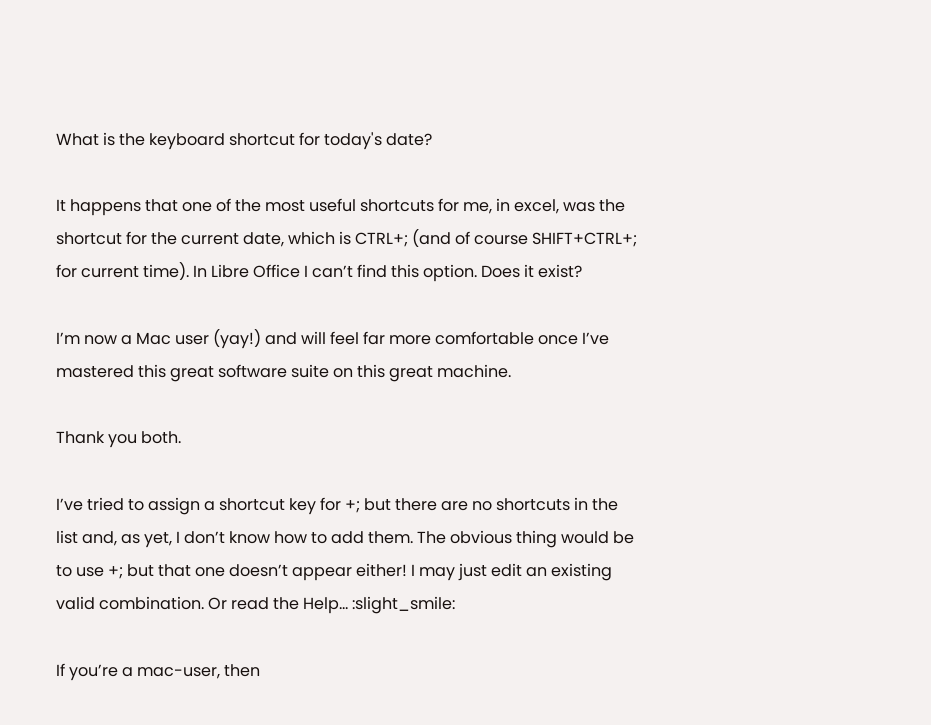What is the keyboard shortcut for today's date?

It happens that one of the most useful shortcuts for me, in excel, was the shortcut for the current date, which is CTRL+; (and of course SHIFT+CTRL+; for current time). In Libre Office I can’t find this option. Does it exist?

I’m now a Mac user (yay!) and will feel far more comfortable once I’ve mastered this great software suite on this great machine.

Thank you both.

I’ve tried to assign a shortcut key for +; but there are no shortcuts in the list and, as yet, I don’t know how to add them. The obvious thing would be to use +; but that one doesn’t appear either! I may just edit an existing valid combination. Or read the Help… :slight_smile:

If you’re a mac-user, then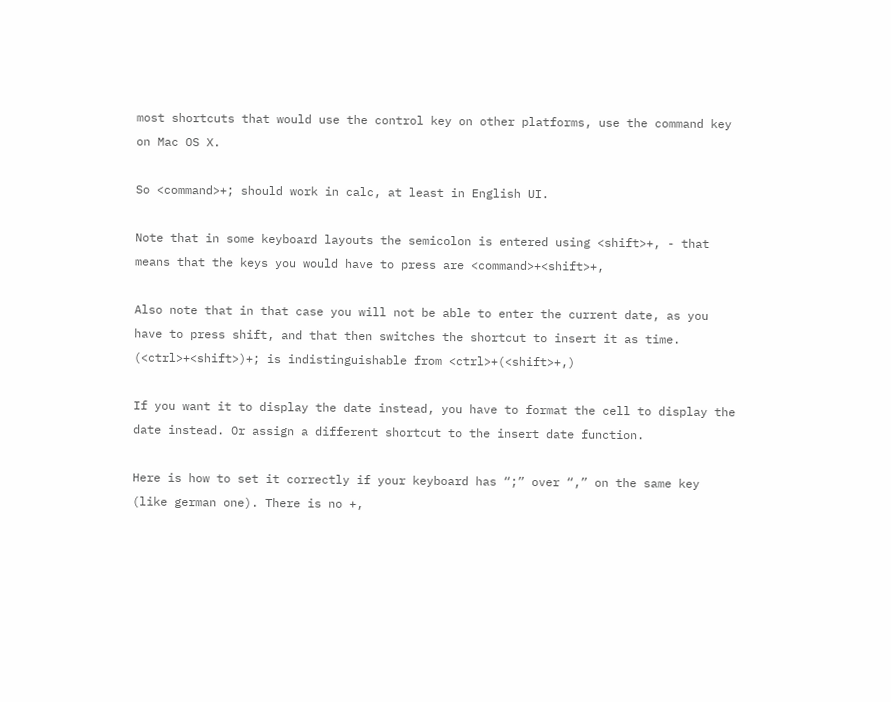most shortcuts that would use the control key on other platforms, use the command key on Mac OS X.

So <command>+; should work in calc, at least in English UI.

Note that in some keyboard layouts the semicolon is entered using <shift>+, - that means that the keys you would have to press are <command>+<shift>+,

Also note that in that case you will not be able to enter the current date, as you have to press shift, and that then switches the shortcut to insert it as time. (<ctrl>+<shift>)+; is indistinguishable from <ctrl>+(<shift>+,)

If you want it to display the date instead, you have to format the cell to display the date instead. Or assign a different shortcut to the insert date function.

Here is how to set it correctly if your keyboard has “;” over “,” on the same key (like german one). There is no +,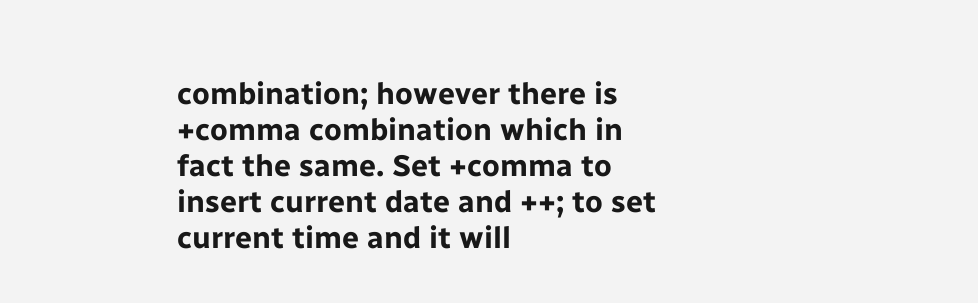combination; however there is +comma combination which in fact the same. Set +comma to insert current date and ++; to set current time and it will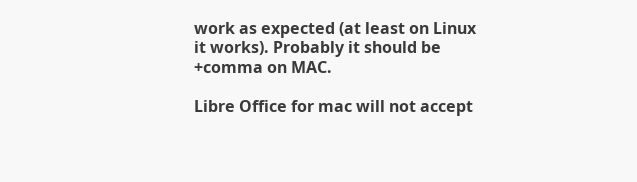work as expected (at least on Linux it works). Probably it should be +comma on MAC.

Libre Office for mac will not accept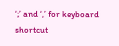‘;’ and ‘,’ for keyboard shortcut